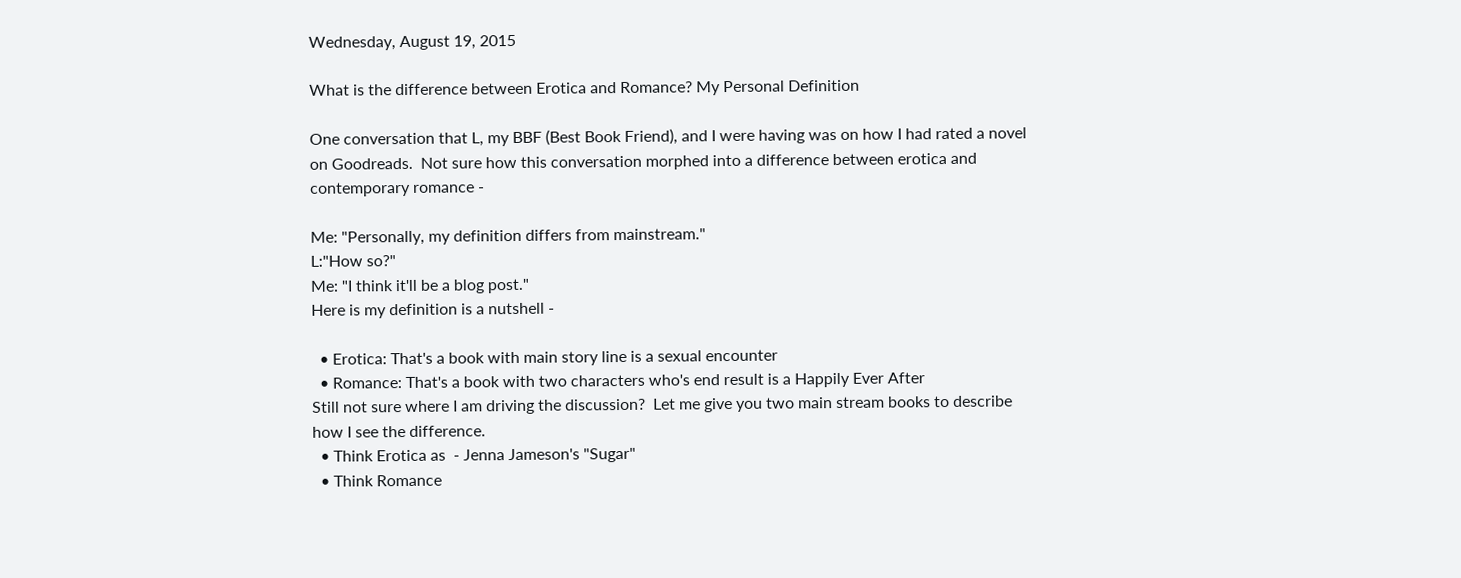Wednesday, August 19, 2015

What is the difference between Erotica and Romance? My Personal Definition

One conversation that L, my BBF (Best Book Friend), and I were having was on how I had rated a novel on Goodreads.  Not sure how this conversation morphed into a difference between erotica and contemporary romance -

Me: "Personally, my definition differs from mainstream."
L:"How so?"
Me: "I think it'll be a blog post."
Here is my definition is a nutshell -

  • Erotica: That's a book with main story line is a sexual encounter
  • Romance: That's a book with two characters who's end result is a Happily Ever After
Still not sure where I am driving the discussion?  Let me give you two main stream books to describe how I see the difference.
  • Think Erotica as  - Jenna Jameson's "Sugar"
  • Think Romance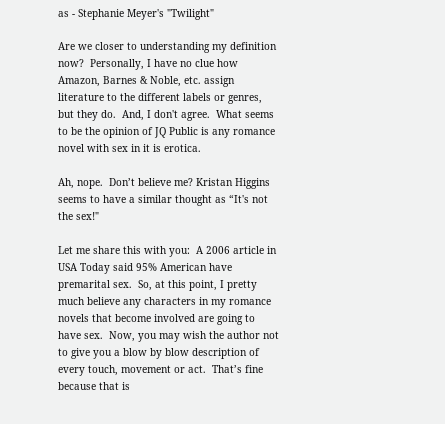as - Stephanie Meyer's "Twilight"

Are we closer to understanding my definition now?  Personally, I have no clue how Amazon, Barnes & Noble, etc. assign literature to the different labels or genres, but they do.  And, I don't agree.  What seems to be the opinion of JQ Public is any romance novel with sex in it is erotica.

Ah, nope.  Don’t believe me? Kristan Higgins seems to have a similar thought as “It's not the sex!"

Let me share this with you:  A 2006 article in USA Today said 95% American have premarital sex.  So, at this point, I pretty much believe any characters in my romance novels that become involved are going to have sex.  Now, you may wish the author not to give you a blow by blow description of every touch, movement or act.  That’s fine because that is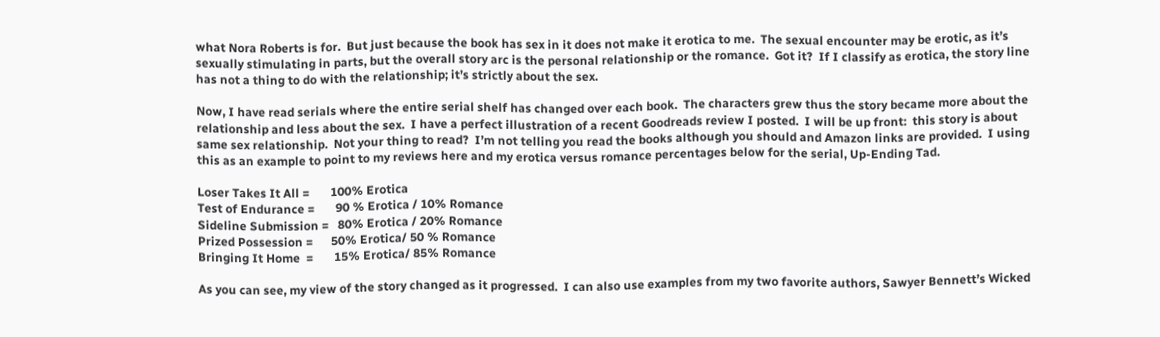what Nora Roberts is for.  But just because the book has sex in it does not make it erotica to me.  The sexual encounter may be erotic, as it’s sexually stimulating in parts, but the overall story arc is the personal relationship or the romance.  Got it?  If I classify as erotica, the story line has not a thing to do with the relationship; it’s strictly about the sex.

Now, I have read serials where the entire serial shelf has changed over each book.  The characters grew thus the story became more about the relationship and less about the sex.  I have a perfect illustration of a recent Goodreads review I posted.  I will be up front:  this story is about same sex relationship.  Not your thing to read?  I’m not telling you read the books although you should and Amazon links are provided.  I using this as an example to point to my reviews here and my erotica versus romance percentages below for the serial, Up-Ending Tad.

Loser Takes It All =       100% Erotica
Test of Endurance =       90 % Erotica / 10% Romance
Sideline Submission =   80% Erotica / 20% Romance
Prized Possession =      50% Erotica/ 50 % Romance
Bringing It Home  =       15% Erotica/ 85% Romance

As you can see, my view of the story changed as it progressed.  I can also use examples from my two favorite authors, Sawyer Bennett’s Wicked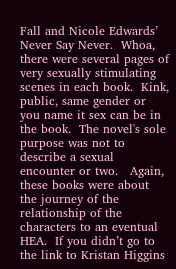Fall and Nicole Edwards’ Never Say Never.  Whoa, there were several pages of very sexually stimulating scenes in each book.  Kink, public, same gender or you name it sex can be in the book.  The novel's sole purpose was not to describe a sexual encounter or two.   Again, these books were about the journey of the relationship of the characters to an eventual HEA.  If you didn’t go to the link to Kristan Higgins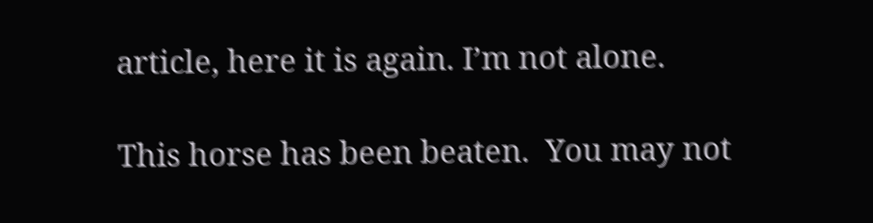article, here it is again. I’m not alone.

This horse has been beaten.  You may not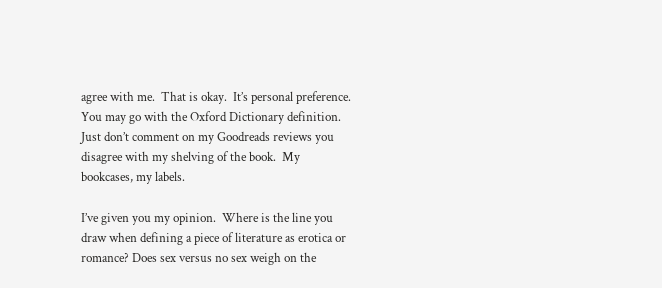agree with me.  That is okay.  It’s personal preference.  You may go with the Oxford Dictionary definition.  Just don’t comment on my Goodreads reviews you disagree with my shelving of the book.  My bookcases, my labels.

I’ve given you my opinion.  Where is the line you draw when defining a piece of literature as erotica or romance? Does sex versus no sex weigh on the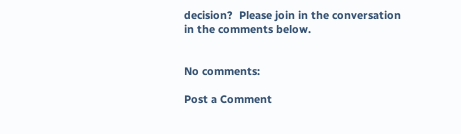decision?  Please join in the conversation in the comments below.


No comments:

Post a Comment